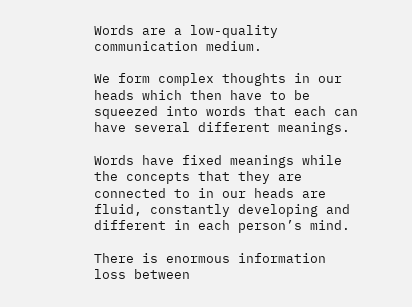Words are a low-quality communication medium.

We form complex thoughts in our heads which then have to be squeezed into words that each can have several different meanings.

Words have fixed meanings while the concepts that they are connected to in our heads are fluid, constantly developing and different in each person’s mind.

There is enormous information loss between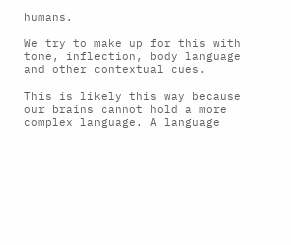humans.

We try to make up for this with tone, inflection, body language and other contextual cues.

This is likely this way because our brains cannot hold a more complex language. A language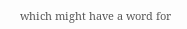which might have a word for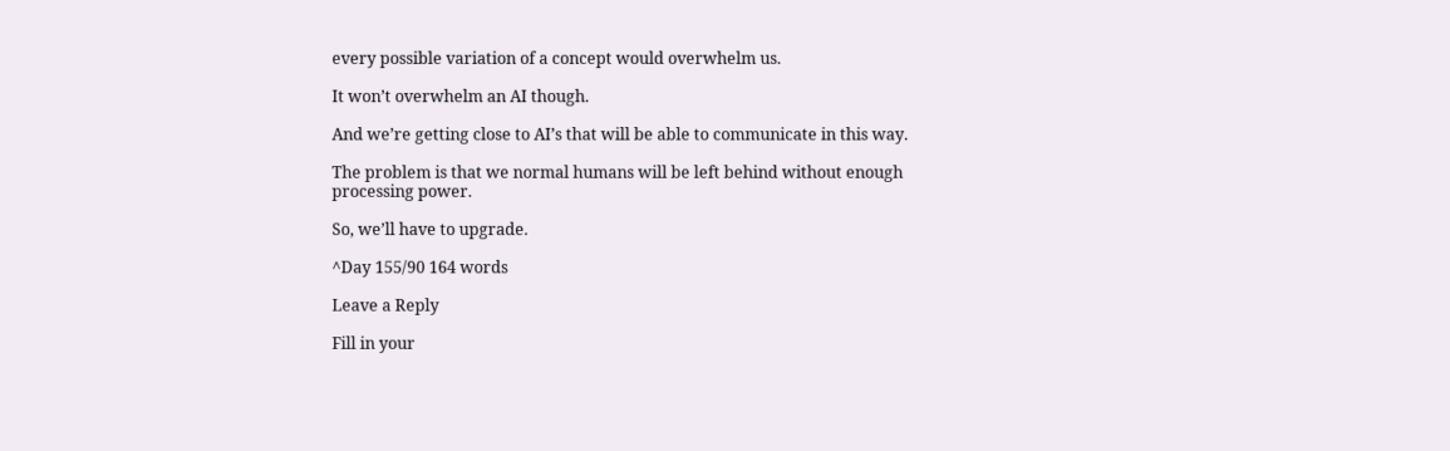every possible variation of a concept would overwhelm us.

It won’t overwhelm an AI though.

And we’re getting close to AI’s that will be able to communicate in this way.

The problem is that we normal humans will be left behind without enough processing power.

So, we’ll have to upgrade.

^Day 155/90 164 words

Leave a Reply

Fill in your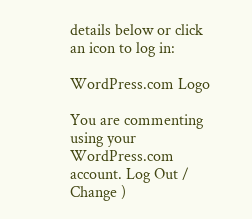details below or click an icon to log in:

WordPress.com Logo

You are commenting using your WordPress.com account. Log Out /  Change )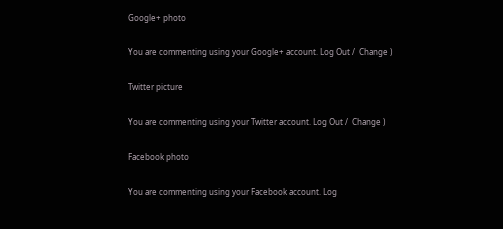Google+ photo

You are commenting using your Google+ account. Log Out /  Change )

Twitter picture

You are commenting using your Twitter account. Log Out /  Change )

Facebook photo

You are commenting using your Facebook account. Log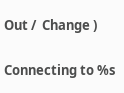Out /  Change )

Connecting to %s